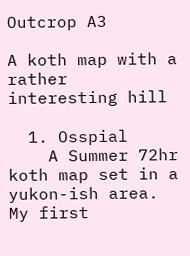Outcrop A3

A koth map with a rather interesting hill

  1. Osspial
    A Summer 72hr koth map set in a yukon-ish area. My first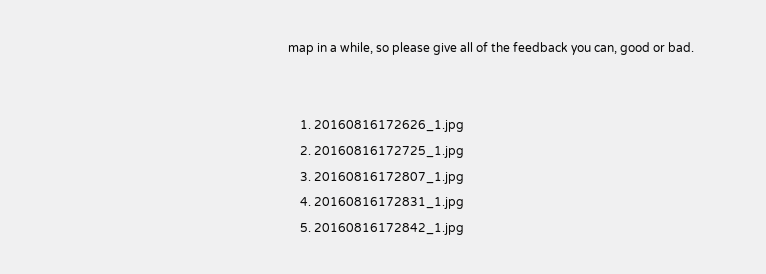map in a while, so please give all of the feedback you can, good or bad.


    1. 20160816172626_1.jpg
    2. 20160816172725_1.jpg
    3. 20160816172807_1.jpg
    4. 20160816172831_1.jpg
    5. 20160816172842_1.jpg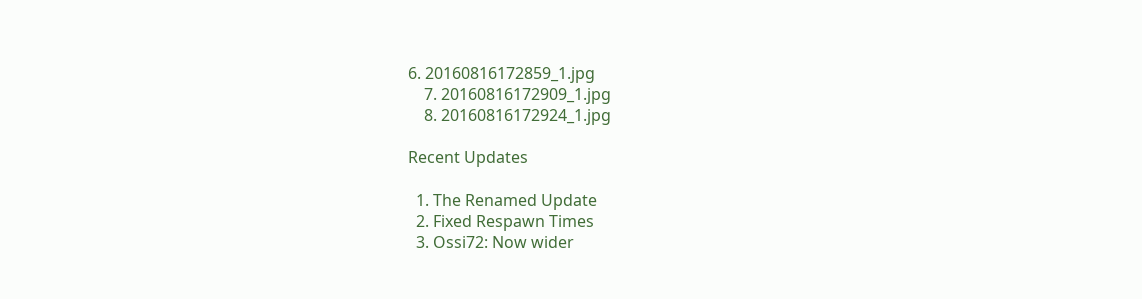6. 20160816172859_1.jpg
    7. 20160816172909_1.jpg
    8. 20160816172924_1.jpg

Recent Updates

  1. The Renamed Update
  2. Fixed Respawn Times
  3. Ossi72: Now wider